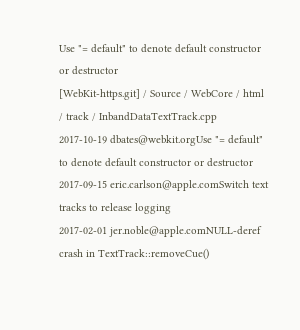Use "= default" to denote default constructor or destructor
[WebKit-https.git] / Source / WebCore / html / track / InbandDataTextTrack.cpp
2017-10-19 dbates@webkit.orgUse "= default" to denote default constructor or destructor
2017-09-15 eric.carlson@apple.comSwitch text tracks to release logging
2017-02-01 jer.noble@apple.comNULL-deref crash in TextTrack::removeCue()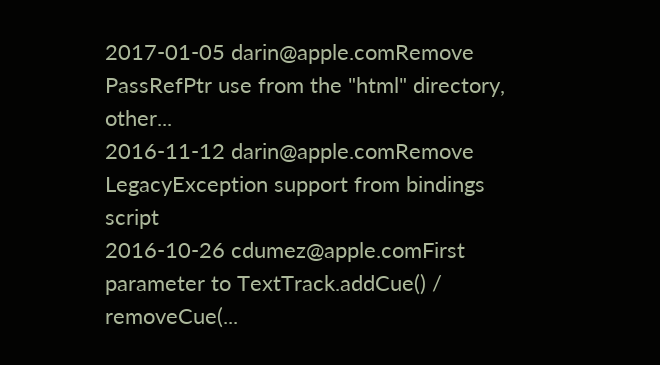2017-01-05 darin@apple.comRemove PassRefPtr use from the "html" directory, other...
2016-11-12 darin@apple.comRemove LegacyException support from bindings script
2016-10-26 cdumez@apple.comFirst parameter to TextTrack.addCue() / removeCue(...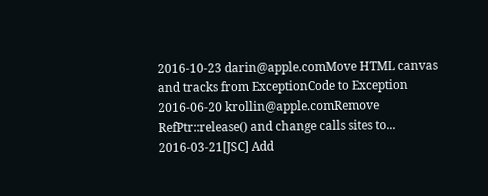2016-10-23 darin@apple.comMove HTML canvas and tracks from ExceptionCode to Exception
2016-06-20 krollin@apple.comRemove RefPtr::release() and change calls sites to...
2016-03-21[JSC] Add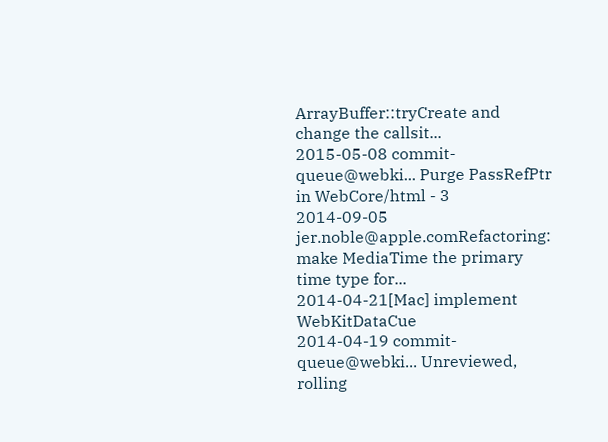ArrayBuffer::tryCreate and change the callsit...
2015-05-08 commit-queue@webki... Purge PassRefPtr in WebCore/html - 3
2014-09-05 jer.noble@apple.comRefactoring: make MediaTime the primary time type for...
2014-04-21[Mac] implement WebKitDataCue
2014-04-19 commit-queue@webki... Unreviewed, rolling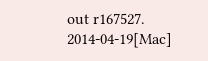out r167527.
2014-04-19[Mac]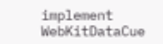implement WebKitDataCue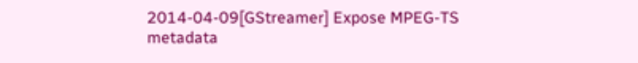2014-04-09[GStreamer] Expose MPEG-TS metadata